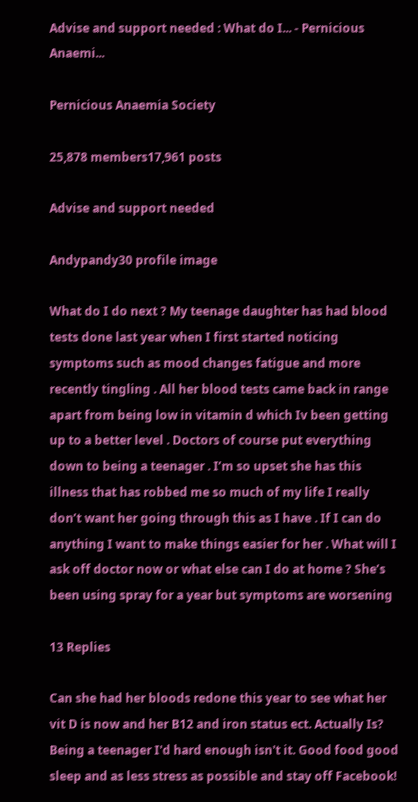Advise and support needed : What do I... - Pernicious Anaemi...

Pernicious Anaemia Society

25,878 members17,961 posts

Advise and support needed

Andypandy30 profile image

What do I do next ? My teenage daughter has had blood tests done last year when I first started noticing symptoms such as mood changes fatigue and more recently tingling . All her blood tests came back in range apart from being low in vitamin d which Iv been getting up to a better level . Doctors of course put everything down to being a teenager . I’m so upset she has this illness that has robbed me so much of my life I really don’t want her going through this as I have . If I can do anything I want to make things easier for her . What will I ask off doctor now or what else can I do at home ? She’s been using spray for a year but symptoms are worsening

13 Replies

Can she had her bloods redone this year to see what her vit D is now and her B12 and iron status ect. Actually Is? Being a teenager I'd hard enough isn't it. Good food good sleep and as less stress as possible and stay off Facebook!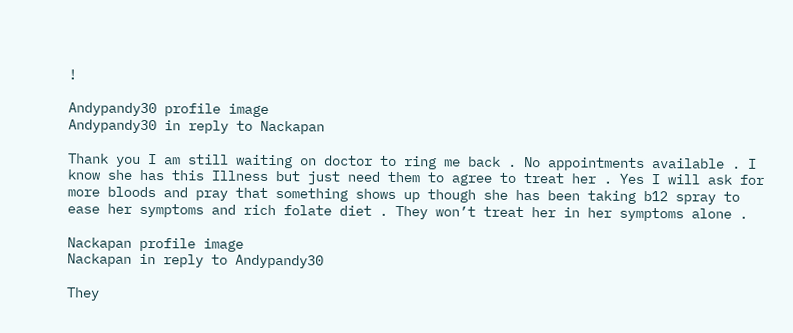!

Andypandy30 profile image
Andypandy30 in reply to Nackapan

Thank you I am still waiting on doctor to ring me back . No appointments available . I know she has this Illness but just need them to agree to treat her . Yes I will ask for more bloods and pray that something shows up though she has been taking b12 spray to ease her symptoms and rich folate diet . They won’t treat her in her symptoms alone .

Nackapan profile image
Nackapan in reply to Andypandy30

They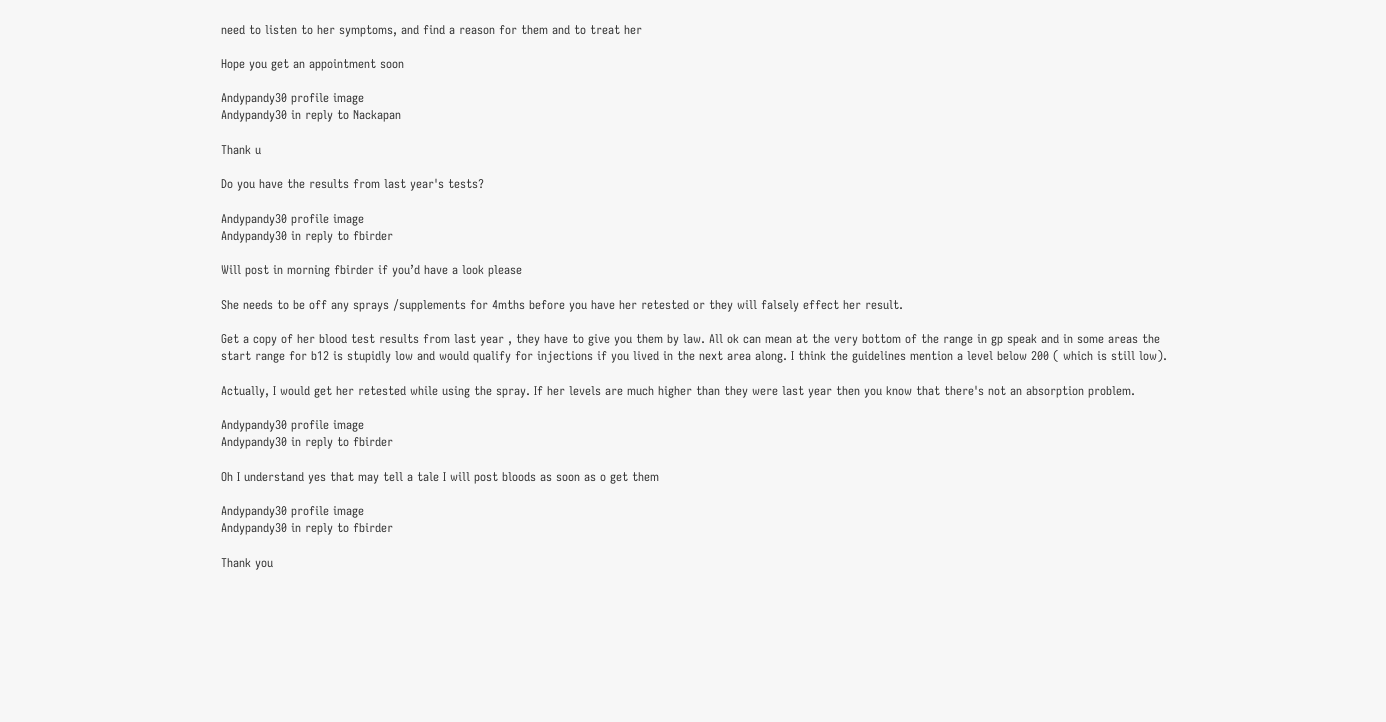need to listen to her symptoms, and find a reason for them and to treat her

Hope you get an appointment soon

Andypandy30 profile image
Andypandy30 in reply to Nackapan

Thank u

Do you have the results from last year's tests?

Andypandy30 profile image
Andypandy30 in reply to fbirder

Will post in morning fbirder if you’d have a look please

She needs to be off any sprays /supplements for 4mths before you have her retested or they will falsely effect her result.

Get a copy of her blood test results from last year , they have to give you them by law. All ok can mean at the very bottom of the range in gp speak and in some areas the start range for b12 is stupidly low and would qualify for injections if you lived in the next area along. I think the guidelines mention a level below 200 ( which is still low).

Actually, I would get her retested while using the spray. If her levels are much higher than they were last year then you know that there's not an absorption problem.

Andypandy30 profile image
Andypandy30 in reply to fbirder

Oh I understand yes that may tell a tale I will post bloods as soon as o get them

Andypandy30 profile image
Andypandy30 in reply to fbirder

Thank you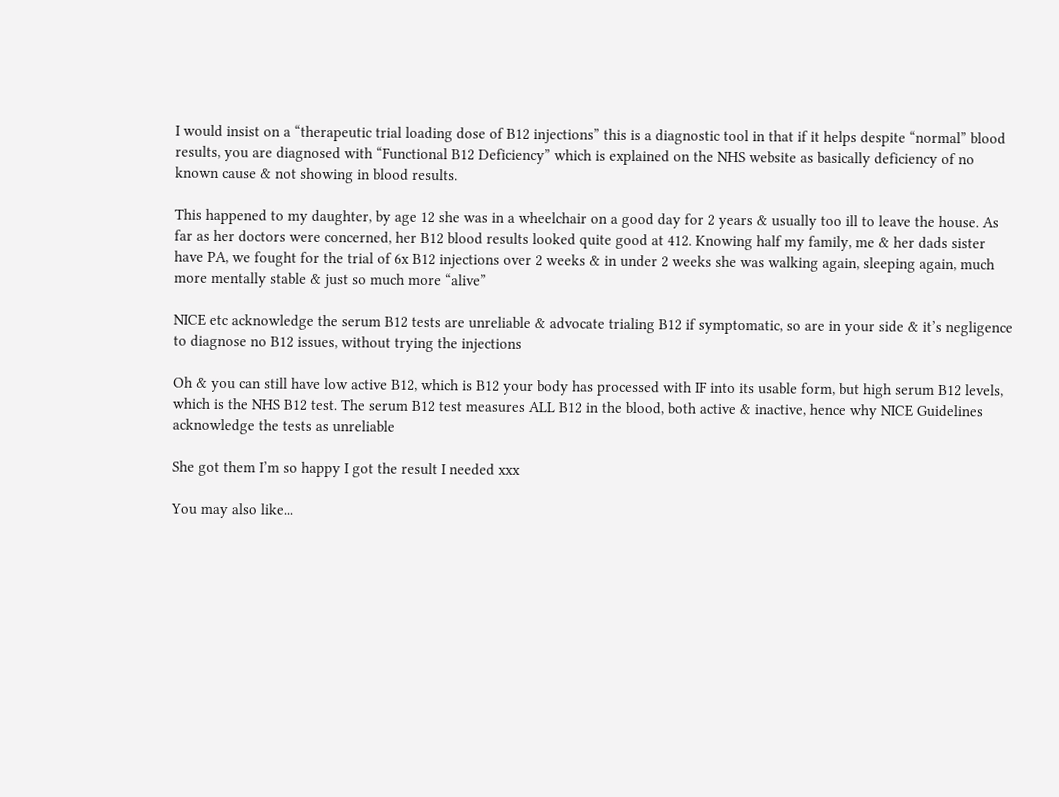I would insist on a “therapeutic trial loading dose of B12 injections” this is a diagnostic tool in that if it helps despite “normal” blood results, you are diagnosed with “Functional B12 Deficiency” which is explained on the NHS website as basically deficiency of no known cause & not showing in blood results.

This happened to my daughter, by age 12 she was in a wheelchair on a good day for 2 years & usually too ill to leave the house. As far as her doctors were concerned, her B12 blood results looked quite good at 412. Knowing half my family, me & her dads sister have PA, we fought for the trial of 6x B12 injections over 2 weeks & in under 2 weeks she was walking again, sleeping again, much more mentally stable & just so much more “alive”

NICE etc acknowledge the serum B12 tests are unreliable & advocate trialing B12 if symptomatic, so are in your side & it’s negligence to diagnose no B12 issues, without trying the injections

Oh & you can still have low active B12, which is B12 your body has processed with IF into its usable form, but high serum B12 levels, which is the NHS B12 test. The serum B12 test measures ALL B12 in the blood, both active & inactive, hence why NICE Guidelines acknowledge the tests as unreliable

She got them I’m so happy I got the result I needed xxx

You may also like...